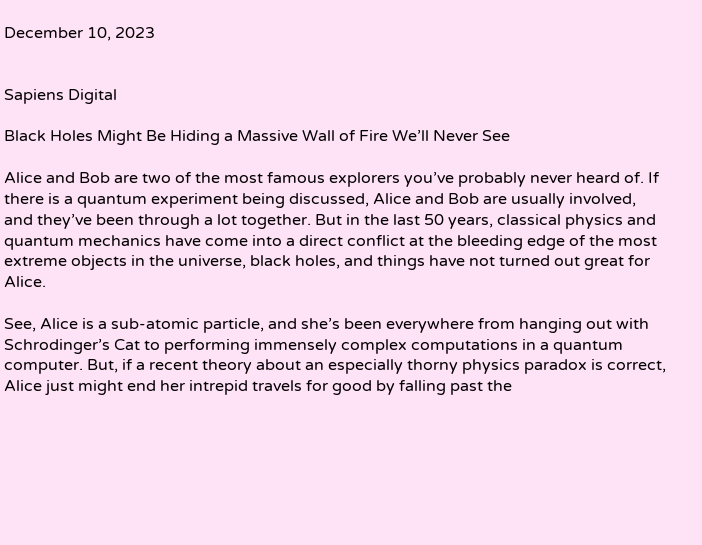December 10, 2023


Sapiens Digital

Black Holes Might Be Hiding a Massive Wall of Fire We’ll Never See

Alice and Bob are two of the most famous explorers you’ve probably never heard of. If there is a quantum experiment being discussed, Alice and Bob are usually involved, and they’ve been through a lot together. But in the last 50 years, classical physics and quantum mechanics have come into a direct conflict at the bleeding edge of the most extreme objects in the universe, black holes, and things have not turned out great for Alice.

See, Alice is a sub-atomic particle, and she’s been everywhere from hanging out with Schrodinger’s Cat to performing immensely complex computations in a quantum computer. But, if a recent theory about an especially thorny physics paradox is correct, Alice just might end her intrepid travels for good by falling past the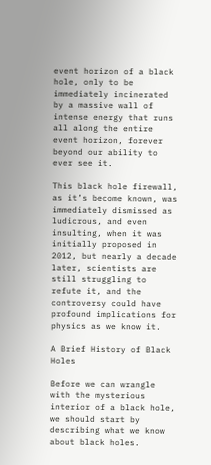event horizon of a black hole, only to be immediately incinerated by a massive wall of intense energy that runs all along the entire event horizon, forever beyond our ability to ever see it.

This black hole firewall, as it’s become known, was immediately dismissed as ludicrous, and even insulting, when it was initially proposed in 2012, but nearly a decade later, scientists are still struggling to refute it, and the controversy could have profound implications for physics as we know it.

A Brief History of Black Holes

Before we can wrangle with the mysterious interior of a black hole, we should start by describing what we know about black holes.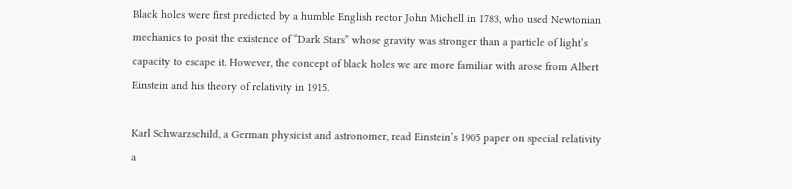Black holes were first predicted by a humble English rector John Michell in 1783, who used Newtonian mechanics to posit the existence of “Dark Stars” whose gravity was stronger than a particle of light’s capacity to escape it. However, the concept of black holes we are more familiar with arose from Albert Einstein and his theory of relativity in 1915.

Karl Schwarzschild, a German physicist and astronomer, read Einstein’s 1905 paper on special relativity a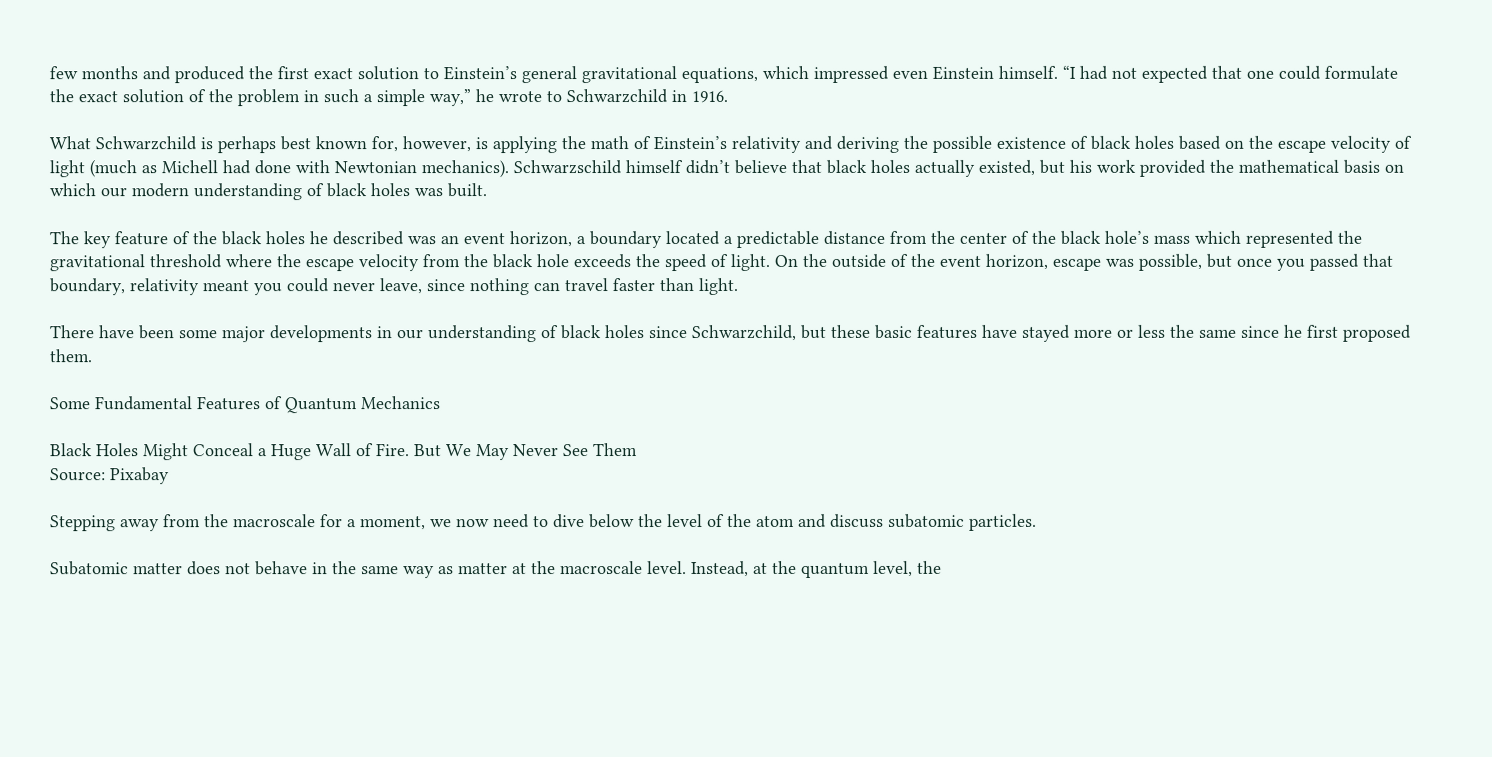few months and produced the first exact solution to Einstein’s general gravitational equations, which impressed even Einstein himself. “I had not expected that one could formulate the exact solution of the problem in such a simple way,” he wrote to Schwarzchild in 1916.

What Schwarzchild is perhaps best known for, however, is applying the math of Einstein’s relativity and deriving the possible existence of black holes based on the escape velocity of light (much as Michell had done with Newtonian mechanics). Schwarzschild himself didn’t believe that black holes actually existed, but his work provided the mathematical basis on which our modern understanding of black holes was built.

The key feature of the black holes he described was an event horizon, a boundary located a predictable distance from the center of the black hole’s mass which represented the gravitational threshold where the escape velocity from the black hole exceeds the speed of light. On the outside of the event horizon, escape was possible, but once you passed that boundary, relativity meant you could never leave, since nothing can travel faster than light.

There have been some major developments in our understanding of black holes since Schwarzchild, but these basic features have stayed more or less the same since he first proposed them.

Some Fundamental Features of Quantum Mechanics

Black Holes Might Conceal a Huge Wall of Fire. But We May Never See Them
Source: Pixabay

Stepping away from the macroscale for a moment, we now need to dive below the level of the atom and discuss subatomic particles.

Subatomic matter does not behave in the same way as matter at the macroscale level. Instead, at the quantum level, the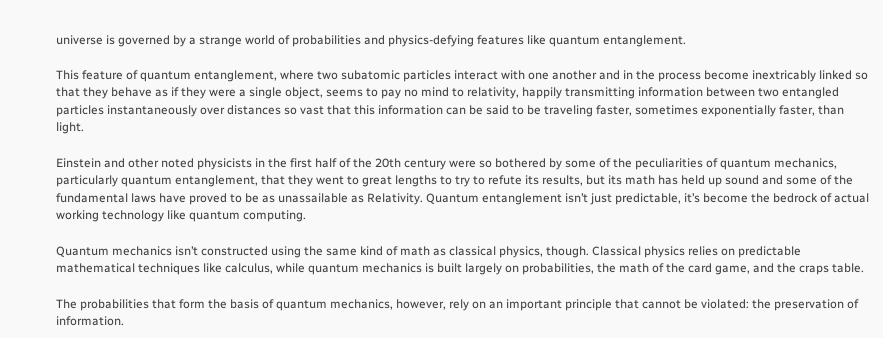universe is governed by a strange world of probabilities and physics-defying features like quantum entanglement.

This feature of quantum entanglement, where two subatomic particles interact with one another and in the process become inextricably linked so that they behave as if they were a single object, seems to pay no mind to relativity, happily transmitting information between two entangled particles instantaneously over distances so vast that this information can be said to be traveling faster, sometimes exponentially faster, than light.

Einstein and other noted physicists in the first half of the 20th century were so bothered by some of the peculiarities of quantum mechanics, particularly quantum entanglement, that they went to great lengths to try to refute its results, but its math has held up sound and some of the fundamental laws have proved to be as unassailable as Relativity. Quantum entanglement isn’t just predictable, it’s become the bedrock of actual working technology like quantum computing.

Quantum mechanics isn’t constructed using the same kind of math as classical physics, though. Classical physics relies on predictable mathematical techniques like calculus, while quantum mechanics is built largely on probabilities, the math of the card game, and the craps table.

The probabilities that form the basis of quantum mechanics, however, rely on an important principle that cannot be violated: the preservation of information.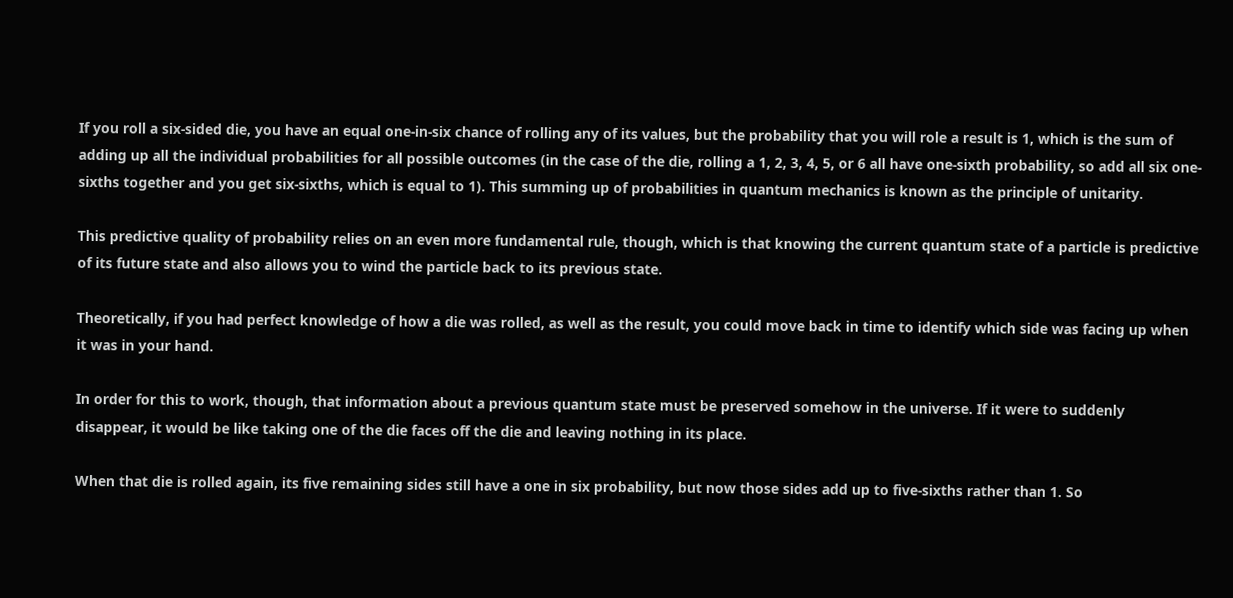If you roll a six-sided die, you have an equal one-in-six chance of rolling any of its values, but the probability that you will role a result is 1, which is the sum of adding up all the individual probabilities for all possible outcomes (in the case of the die, rolling a 1, 2, 3, 4, 5, or 6 all have one-sixth probability, so add all six one-sixths together and you get six-sixths, which is equal to 1). This summing up of probabilities in quantum mechanics is known as the principle of unitarity.

This predictive quality of probability relies on an even more fundamental rule, though, which is that knowing the current quantum state of a particle is predictive of its future state and also allows you to wind the particle back to its previous state.

Theoretically, if you had perfect knowledge of how a die was rolled, as well as the result, you could move back in time to identify which side was facing up when it was in your hand.

In order for this to work, though, that information about a previous quantum state must be preserved somehow in the universe. If it were to suddenly disappear, it would be like taking one of the die faces off the die and leaving nothing in its place.

When that die is rolled again, its five remaining sides still have a one in six probability, but now those sides add up to five-sixths rather than 1. So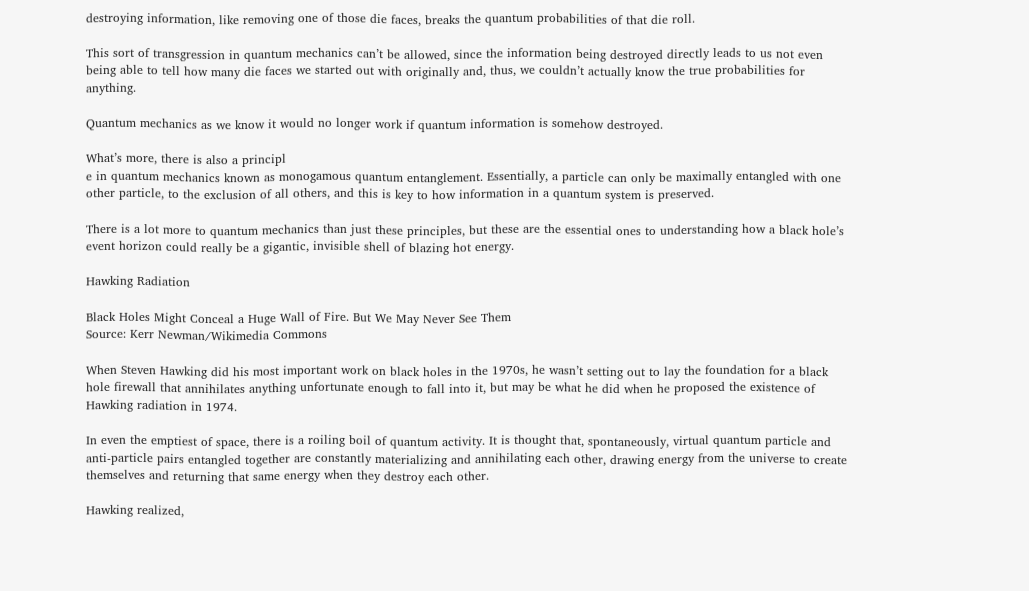destroying information, like removing one of those die faces, breaks the quantum probabilities of that die roll.

This sort of transgression in quantum mechanics can’t be allowed, since the information being destroyed directly leads to us not even being able to tell how many die faces we started out with originally and, thus, we couldn’t actually know the true probabilities for anything.

Quantum mechanics as we know it would no longer work if quantum information is somehow destroyed.

What’s more, there is also a principl
e in quantum mechanics known as monogamous quantum entanglement. Essentially, a particle can only be maximally entangled with one other particle, to the exclusion of all others, and this is key to how information in a quantum system is preserved.

There is a lot more to quantum mechanics than just these principles, but these are the essential ones to understanding how a black hole’s event horizon could really be a gigantic, invisible shell of blazing hot energy.

Hawking Radiation

Black Holes Might Conceal a Huge Wall of Fire. But We May Never See Them
Source: Kerr Newman/Wikimedia Commons

When Steven Hawking did his most important work on black holes in the 1970s, he wasn’t setting out to lay the foundation for a black hole firewall that annihilates anything unfortunate enough to fall into it, but may be what he did when he proposed the existence of Hawking radiation in 1974.

In even the emptiest of space, there is a roiling boil of quantum activity. It is thought that, spontaneously, virtual quantum particle and anti-particle pairs entangled together are constantly materializing and annihilating each other, drawing energy from the universe to create themselves and returning that same energy when they destroy each other.

Hawking realized,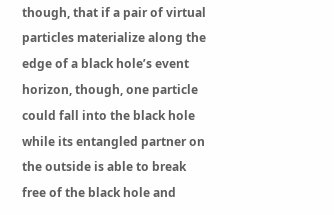though, that if a pair of virtual particles materialize along the edge of a black hole’s event horizon, though, one particle could fall into the black hole while its entangled partner on the outside is able to break free of the black hole and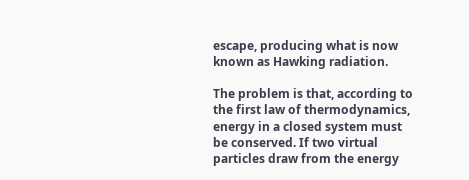escape, producing what is now known as Hawking radiation.

The problem is that, according to the first law of thermodynamics, energy in a closed system must be conserved. If two virtual particles draw from the energy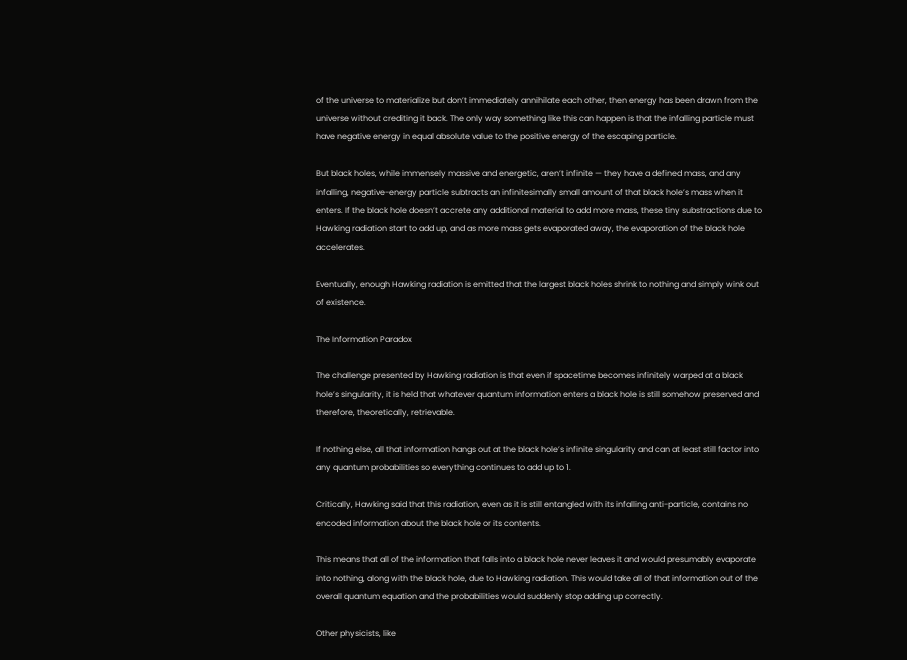of the universe to materialize but don’t immediately annihilate each other, then energy has been drawn from the universe without crediting it back. The only way something like this can happen is that the infalling particle must have negative energy in equal absolute value to the positive energy of the escaping particle.

But black holes, while immensely massive and energetic, aren’t infinite — they have a defined mass, and any infalling, negative-energy particle subtracts an infinitesimally small amount of that black hole’s mass when it enters. If the black hole doesn’t accrete any additional material to add more mass, these tiny substractions due to Hawking radiation start to add up, and as more mass gets evaporated away, the evaporation of the black hole accelerates.

Eventually, enough Hawking radiation is emitted that the largest black holes shrink to nothing and simply wink out of existence.

The Information Paradox

The challenge presented by Hawking radiation is that even if spacetime becomes infinitely warped at a black hole’s singularity, it is held that whatever quantum information enters a black hole is still somehow preserved and therefore, theoretically, retrievable.

If nothing else, all that information hangs out at the black hole’s infinite singularity and can at least still factor into any quantum probabilities so everything continues to add up to 1.

Critically, Hawking said that this radiation, even as it is still entangled with its infalling anti-particle, contains no encoded information about the black hole or its contents.

This means that all of the information that falls into a black hole never leaves it and would presumably evaporate into nothing, along with the black hole, due to Hawking radiation. This would take all of that information out of the overall quantum equation and the probabilities would suddenly stop adding up correctly.

Other physicists, like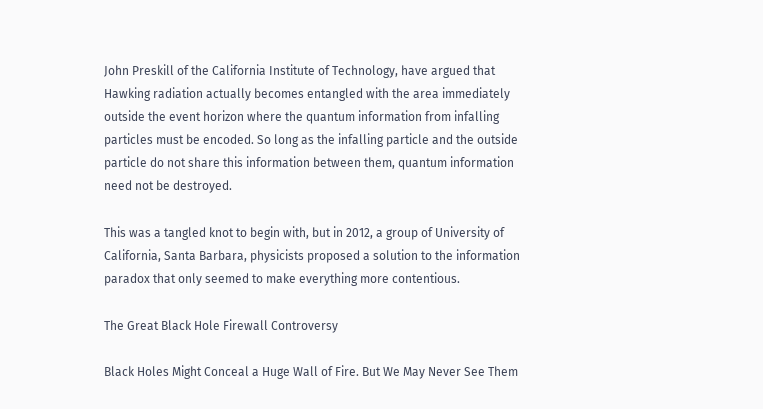John Preskill of the California Institute of Technology, have argued that Hawking radiation actually becomes entangled with the area immediately outside the event horizon where the quantum information from infalling particles must be encoded. So long as the infalling particle and the outside particle do not share this information between them, quantum information need not be destroyed.

This was a tangled knot to begin with, but in 2012, a group of University of California, Santa Barbara, physicists proposed a solution to the information paradox that only seemed to make everything more contentious.

The Great Black Hole Firewall Controversy

Black Holes Might Conceal a Huge Wall of Fire. But We May Never See Them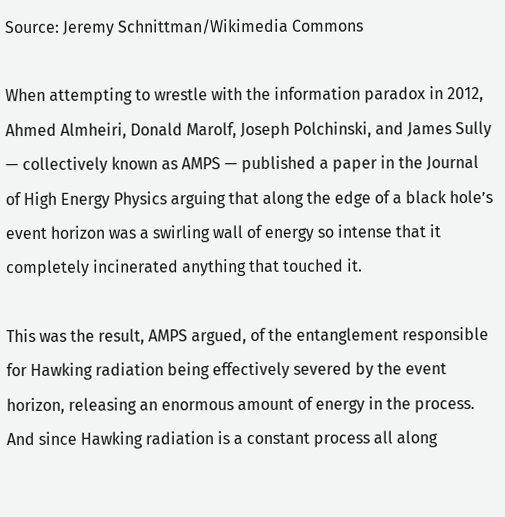Source: Jeremy Schnittman/Wikimedia Commons

When attempting to wrestle with the information paradox in 2012, Ahmed Almheiri, Donald Marolf, Joseph Polchinski, and James Sully — collectively known as AMPS — published a paper in the Journal of High Energy Physics arguing that along the edge of a black hole’s event horizon was a swirling wall of energy so intense that it completely incinerated anything that touched it.

This was the result, AMPS argued, of the entanglement responsible for Hawking radiation being effectively severed by the event horizon, releasing an enormous amount of energy in the process. And since Hawking radiation is a constant process all along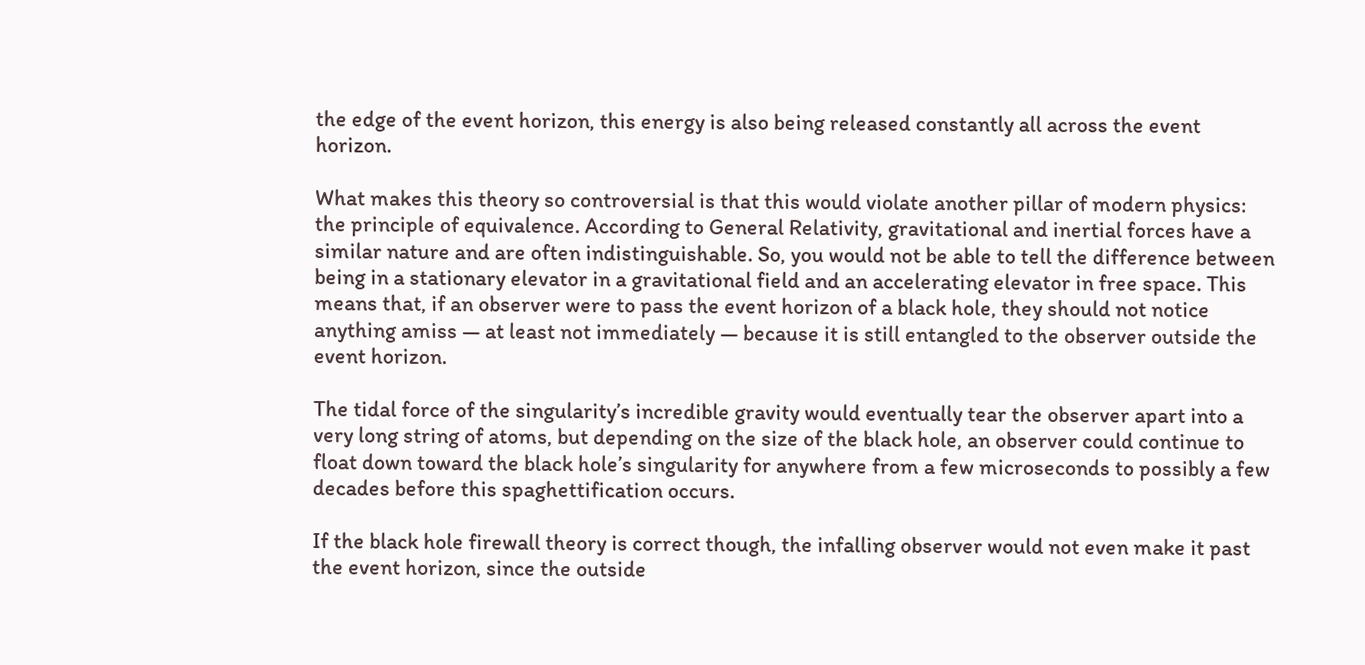the edge of the event horizon, this energy is also being released constantly all across the event horizon.

What makes this theory so controversial is that this would violate another pillar of modern physics: the principle of equivalence. According to General Relativity, gravitational and inertial forces have a similar nature and are often indistinguishable. So, you would not be able to tell the difference between being in a stationary elevator in a gravitational field and an accelerating elevator in free space. This means that, if an observer were to pass the event horizon of a black hole, they should not notice anything amiss — at least not immediately — because it is still entangled to the observer outside the event horizon.

The tidal force of the singularity’s incredible gravity would eventually tear the observer apart into a very long string of atoms, but depending on the size of the black hole, an observer could continue to float down toward the black hole’s singularity for anywhere from a few microseconds to possibly a few decades before this spaghettification occurs.

If the black hole firewall theory is correct though, the infalling observer would not even make it past the event horizon, since the outside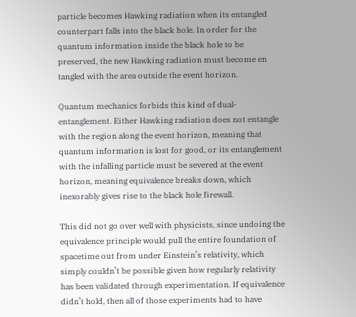particle becomes Hawking radiation when its entangled counterpart falls into the black hole. In order for the quantum information inside the black hole to be preserved, the new Hawking radiation must become en
tangled with the area outside the event horizon.

Quantum mechanics forbids this kind of dual-entanglement. Either Hawking radiation does not entangle with the region along the event horizon, meaning that quantum information is lost for good, or its entanglement with the infalling particle must be severed at the event horizon, meaning equivalence breaks down, which inexorably gives rise to the black hole firewall.

This did not go over well with physicists, since undoing the equivalence principle would pull the entire foundation of spacetime out from under Einstein’s relativity, which simply couldn’t be possible given how regularly relativity has been validated through experimentation. If equivalence didn’t hold, then all of those experiments had to have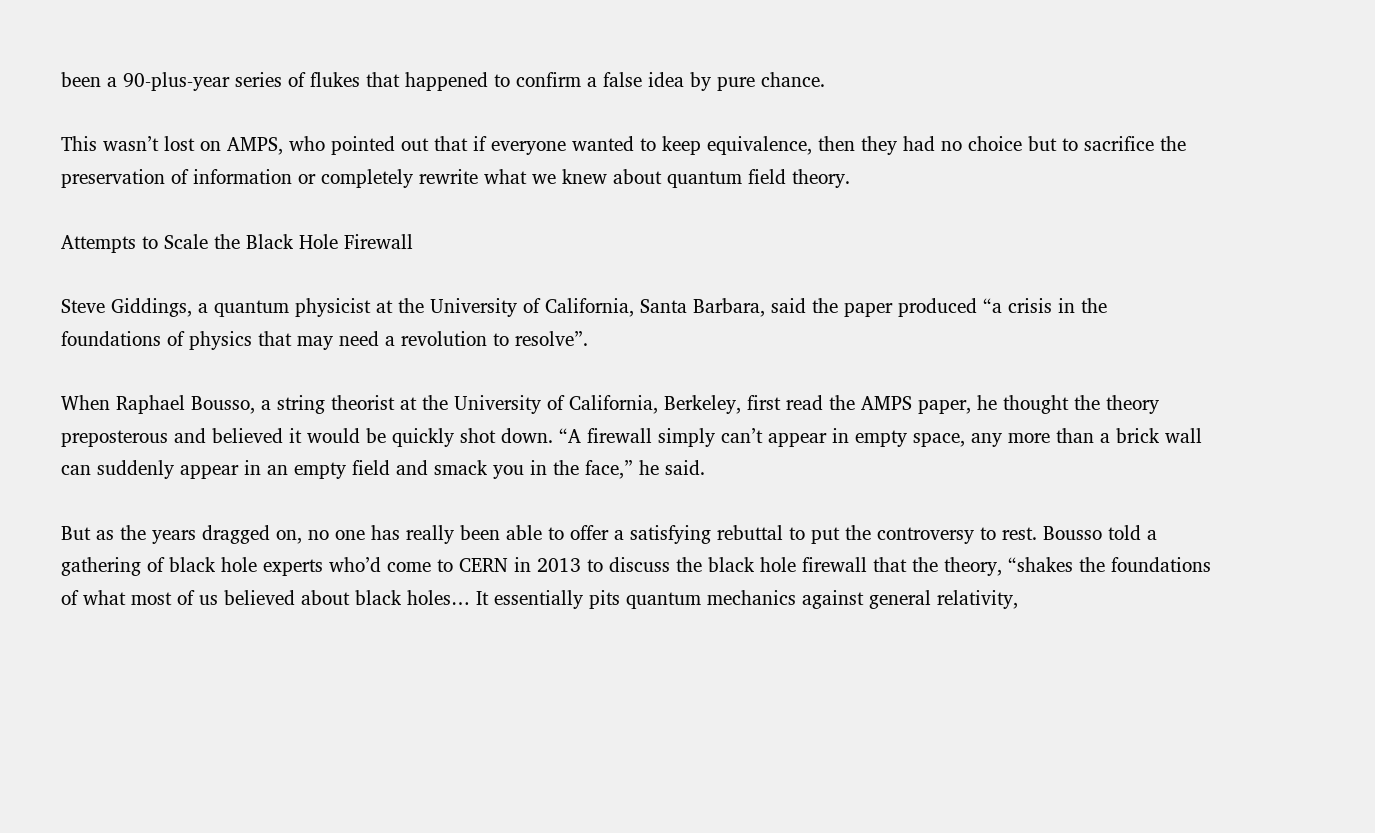been a 90-plus-year series of flukes that happened to confirm a false idea by pure chance.

This wasn’t lost on AMPS, who pointed out that if everyone wanted to keep equivalence, then they had no choice but to sacrifice the preservation of information or completely rewrite what we knew about quantum field theory.

Attempts to Scale the Black Hole Firewall

Steve Giddings, a quantum physicist at the University of California, Santa Barbara, said the paper produced “a crisis in the foundations of physics that may need a revolution to resolve”.

When Raphael Bousso, a string theorist at the University of California, Berkeley, first read the AMPS paper, he thought the theory preposterous and believed it would be quickly shot down. “A firewall simply can’t appear in empty space, any more than a brick wall can suddenly appear in an empty field and smack you in the face,” he said.

But as the years dragged on, no one has really been able to offer a satisfying rebuttal to put the controversy to rest. Bousso told a gathering of black hole experts who’d come to CERN in 2013 to discuss the black hole firewall that the theory, “shakes the foundations of what most of us believed about black holes… It essentially pits quantum mechanics against general relativity,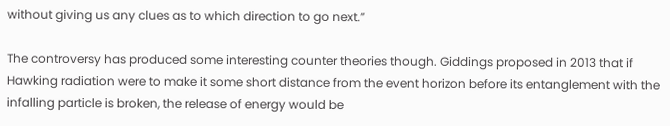without giving us any clues as to which direction to go next.”

The controversy has produced some interesting counter theories though. Giddings proposed in 2013 that if Hawking radiation were to make it some short distance from the event horizon before its entanglement with the infalling particle is broken, the release of energy would be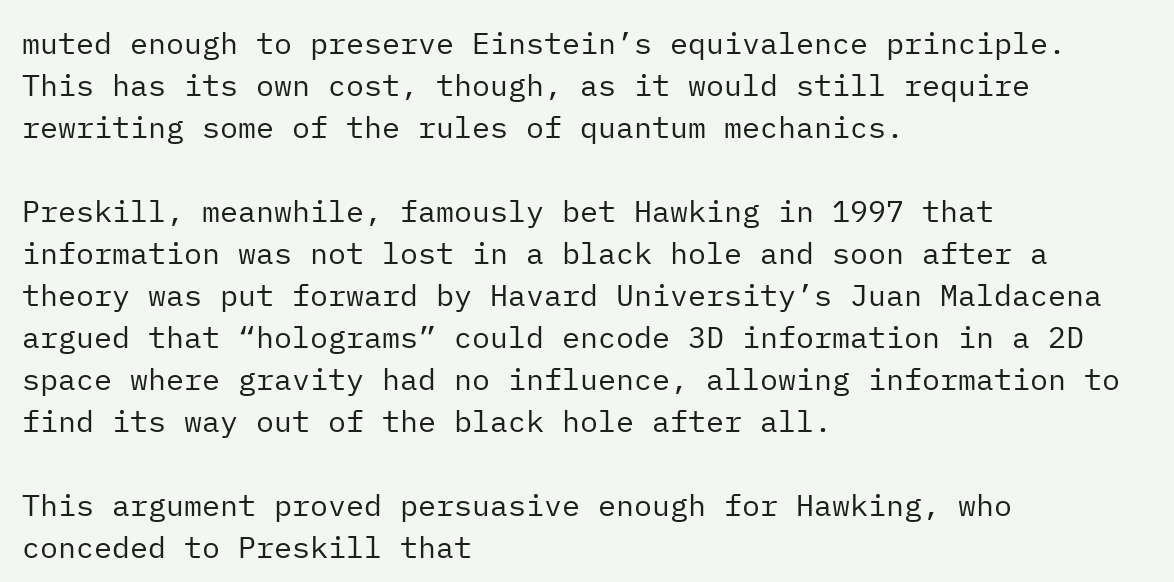muted enough to preserve Einstein’s equivalence principle. This has its own cost, though, as it would still require rewriting some of the rules of quantum mechanics.

Preskill, meanwhile, famously bet Hawking in 1997 that information was not lost in a black hole and soon after a theory was put forward by Havard University’s Juan Maldacena argued that “holograms” could encode 3D information in a 2D space where gravity had no influence, allowing information to find its way out of the black hole after all.

This argument proved persuasive enough for Hawking, who conceded to Preskill that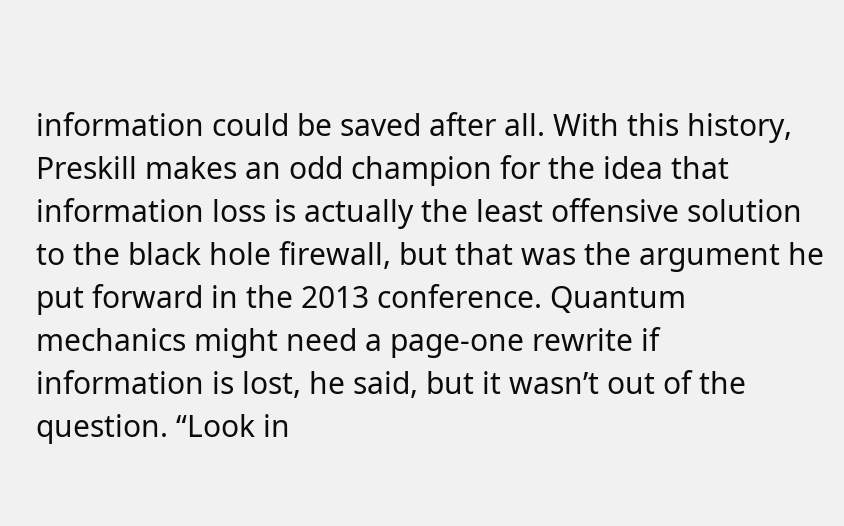information could be saved after all. With this history, Preskill makes an odd champion for the idea that information loss is actually the least offensive solution to the black hole firewall, but that was the argument he put forward in the 2013 conference. Quantum mechanics might need a page-one rewrite if information is lost, he said, but it wasn’t out of the question. “Look in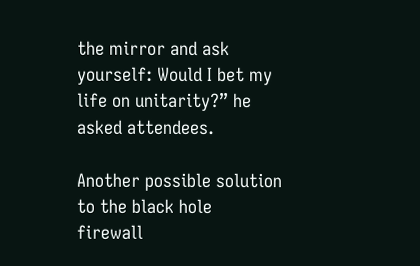the mirror and ask yourself: Would I bet my life on unitarity?” he asked attendees.

Another possible solution to the black hole firewall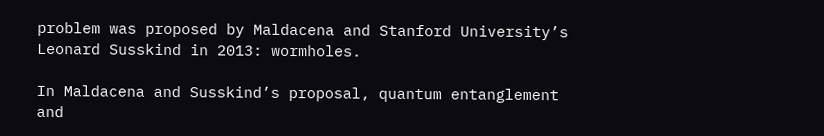problem was proposed by Maldacena and Stanford University’s Leonard Susskind in 2013: wormholes.

In Maldacena and Susskind’s proposal, quantum entanglement and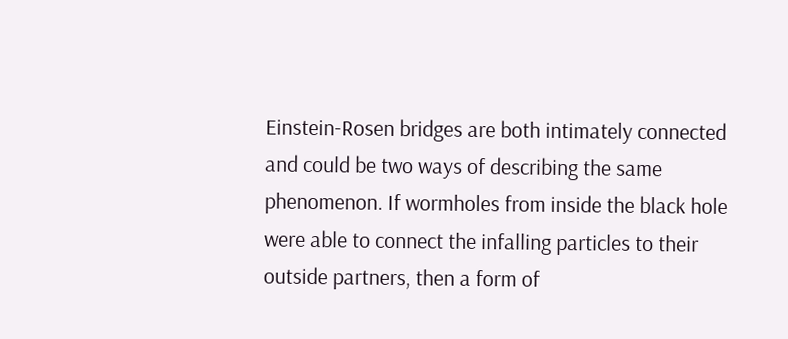Einstein-Rosen bridges are both intimately connected and could be two ways of describing the same phenomenon. If wormholes from inside the black hole were able to connect the infalling particles to their outside partners, then a form of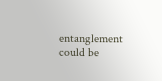entanglement could be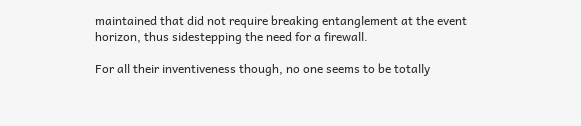maintained that did not require breaking entanglement at the event horizon, thus sidestepping the need for a firewall.

For all their inventiveness though, no one seems to be totally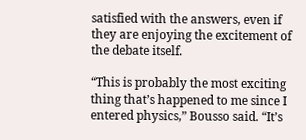satisfied with the answers, even if they are enjoying the excitement of the debate itself.

“This is probably the most exciting thing that’s happened to me since I entered physics,” Bousso said. “It’s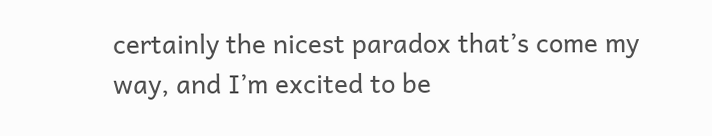certainly the nicest paradox that’s come my way, and I’m excited to be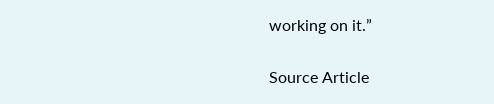working on it.”

Source Article